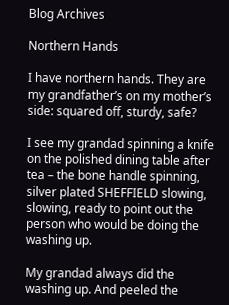Blog Archives

Northern Hands

I have northern hands. They are my grandfather’s on my mother’s side: squared off, sturdy, safe?

I see my grandad spinning a knife on the polished dining table after tea – the bone handle spinning, silver plated SHEFFIELD slowing, slowing, ready to point out the person who would be doing the washing up.

My grandad always did the washing up. And peeled the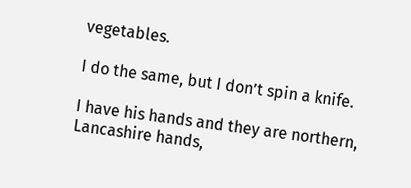vegetables.

I do the same, but I don’t spin a knife.

I have his hands and they are northern, Lancashire hands,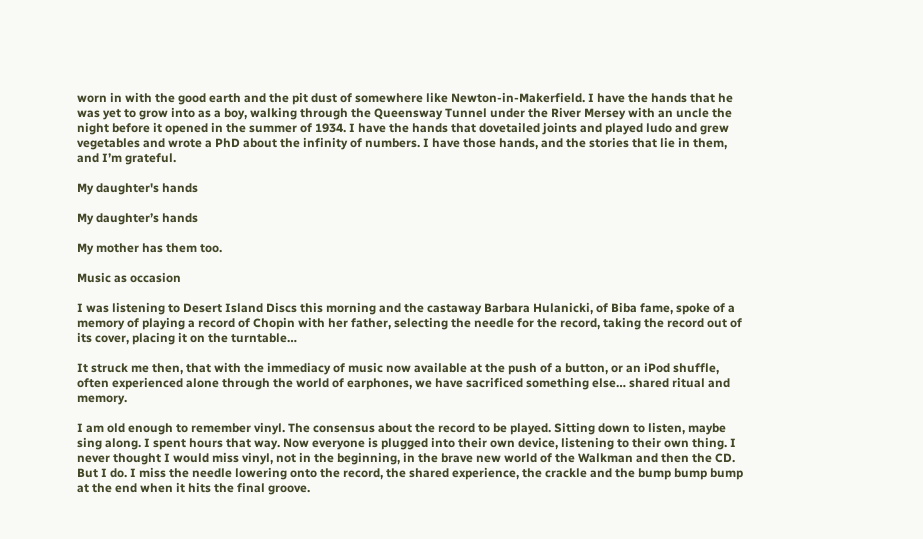worn in with the good earth and the pit dust of somewhere like Newton-in-Makerfield. I have the hands that he was yet to grow into as a boy, walking through the Queensway Tunnel under the River Mersey with an uncle the night before it opened in the summer of 1934. I have the hands that dovetailed joints and played ludo and grew vegetables and wrote a PhD about the infinity of numbers. I have those hands, and the stories that lie in them, and I’m grateful.

My daughter's hands

My daughter’s hands

My mother has them too.

Music as occasion

I was listening to Desert Island Discs this morning and the castaway Barbara Hulanicki, of Biba fame, spoke of a memory of playing a record of Chopin with her father, selecting the needle for the record, taking the record out of its cover, placing it on the turntable…

It struck me then, that with the immediacy of music now available at the push of a button, or an iPod shuffle, often experienced alone through the world of earphones, we have sacrificed something else… shared ritual and memory.

I am old enough to remember vinyl. The consensus about the record to be played. Sitting down to listen, maybe sing along. I spent hours that way. Now everyone is plugged into their own device, listening to their own thing. I never thought I would miss vinyl, not in the beginning, in the brave new world of the Walkman and then the CD. But I do. I miss the needle lowering onto the record, the shared experience, the crackle and the bump bump bump at the end when it hits the final groove.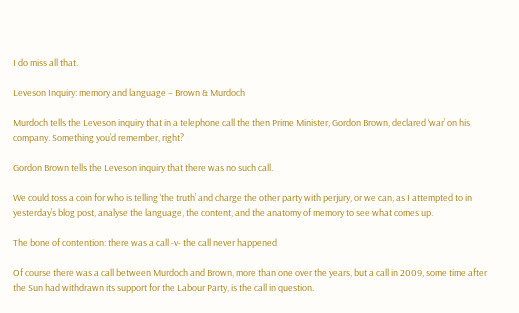I do miss all that.

Leveson Inquiry: memory and language – Brown & Murdoch

Murdoch tells the Leveson inquiry that in a telephone call the then Prime Minister, Gordon Brown, declared ‘war’ on his company. Something you’d remember, right?

Gordon Brown tells the Leveson inquiry that there was no such call.

We could toss a coin for who is telling ‘the truth’ and charge the other party with perjury, or we can, as I attempted to in yesterday’s blog post, analyse the language, the content, and the anatomy of memory to see what comes up.

The bone of contention: there was a call -v- the call never happened

Of course there was a call between Murdoch and Brown, more than one over the years, but a call in 2009, some time after the Sun had withdrawn its support for the Labour Party, is the call in question.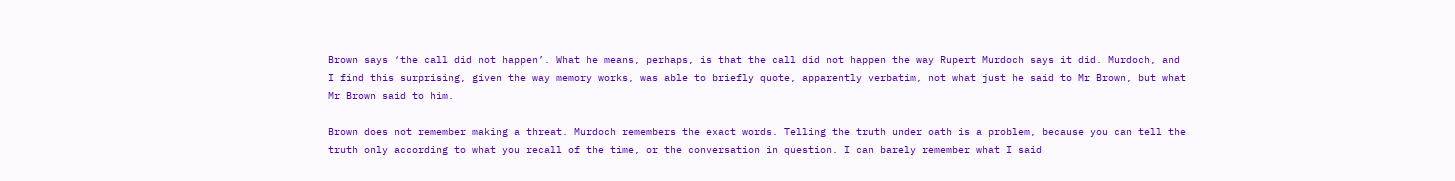Brown says ‘the call did not happen’. What he means, perhaps, is that the call did not happen the way Rupert Murdoch says it did. Murdoch, and I find this surprising, given the way memory works, was able to briefly quote, apparently verbatim, not what just he said to Mr Brown, but what Mr Brown said to him.

Brown does not remember making a threat. Murdoch remembers the exact words. Telling the truth under oath is a problem, because you can tell the truth only according to what you recall of the time, or the conversation in question. I can barely remember what I said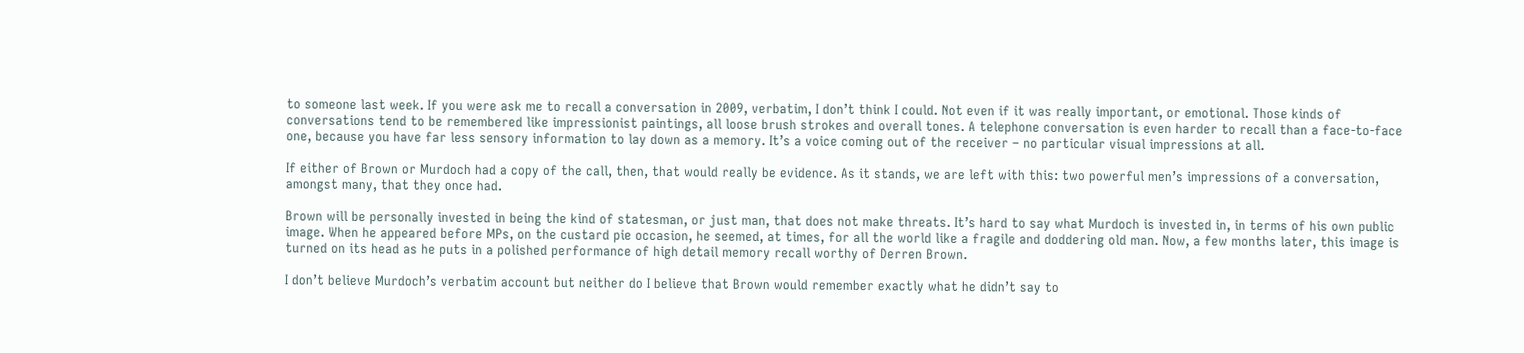to someone last week. If you were ask me to recall a conversation in 2009, verbatim, I don’t think I could. Not even if it was really important, or emotional. Those kinds of conversations tend to be remembered like impressionist paintings, all loose brush strokes and overall tones. A telephone conversation is even harder to recall than a face-to-face one, because you have far less sensory information to lay down as a memory. It’s a voice coming out of the receiver – no particular visual impressions at all.

If either of Brown or Murdoch had a copy of the call, then, that would really be evidence. As it stands, we are left with this: two powerful men’s impressions of a conversation, amongst many, that they once had.

Brown will be personally invested in being the kind of statesman, or just man, that does not make threats. It’s hard to say what Murdoch is invested in, in terms of his own public image. When he appeared before MPs, on the custard pie occasion, he seemed, at times, for all the world like a fragile and doddering old man. Now, a few months later, this image is turned on its head as he puts in a polished performance of high detail memory recall worthy of Derren Brown.

I don’t believe Murdoch’s verbatim account but neither do I believe that Brown would remember exactly what he didn’t say to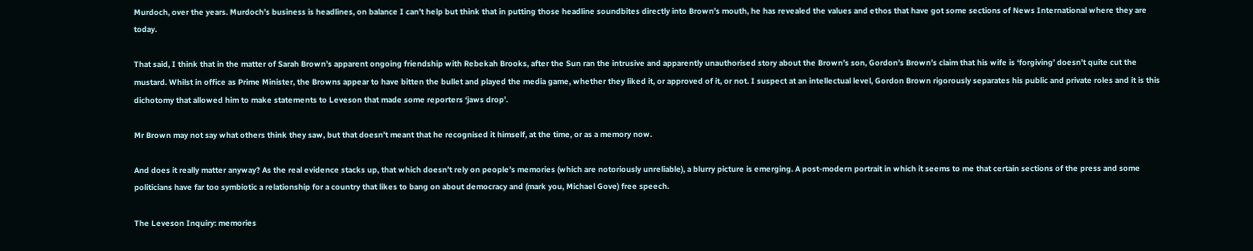Murdoch, over the years. Murdoch’s business is headlines, on balance I can’t help but think that in putting those headline soundbites directly into Brown’s mouth, he has revealed the values and ethos that have got some sections of News International where they are today.

That said, I think that in the matter of Sarah Brown’s apparent ongoing friendship with Rebekah Brooks, after the Sun ran the intrusive and apparently unauthorised story about the Brown’s son, Gordon’s Brown’s claim that his wife is ‘forgiving’ doesn’t quite cut the mustard. Whilst in office as Prime Minister, the Browns appear to have bitten the bullet and played the media game, whether they liked it, or approved of it, or not. I suspect at an intellectual level, Gordon Brown rigorously separates his public and private roles and it is this dichotomy that allowed him to make statements to Leveson that made some reporters ‘jaws drop’.

Mr Brown may not say what others think they saw, but that doesn’t meant that he recognised it himself, at the time, or as a memory now.

And does it really matter anyway? As the real evidence stacks up, that which doesn’t rely on people’s memories (which are notoriously unreliable), a blurry picture is emerging. A post-modern portrait in which it seems to me that certain sections of the press and some politicians have far too symbiotic a relationship for a country that likes to bang on about democracy and (mark you, Michael Gove) free speech.

The Leveson Inquiry: memories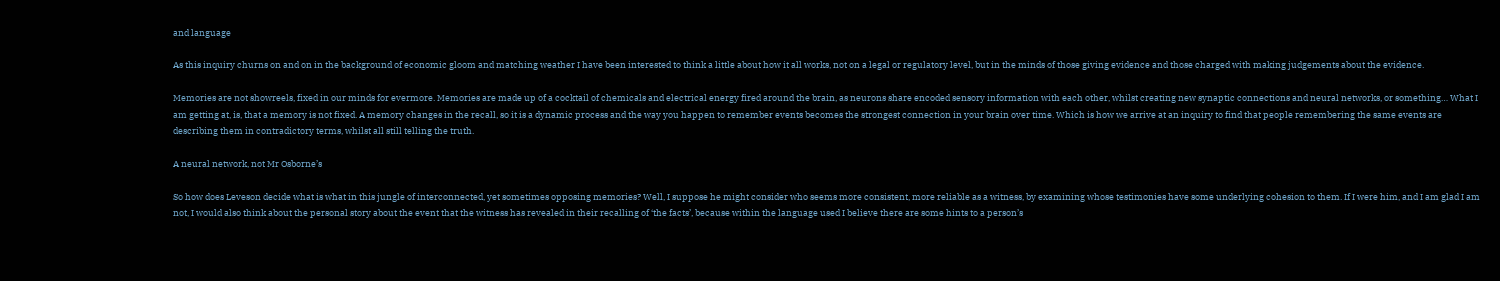and language

As this inquiry churns on and on in the background of economic gloom and matching weather I have been interested to think a little about how it all works, not on a legal or regulatory level, but in the minds of those giving evidence and those charged with making judgements about the evidence.

Memories are not showreels, fixed in our minds for evermore. Memories are made up of a cocktail of chemicals and electrical energy fired around the brain, as neurons share encoded sensory information with each other, whilst creating new synaptic connections and neural networks, or something… What I am getting at, is, that a memory is not fixed. A memory changes in the recall, so it is a dynamic process and the way you happen to remember events becomes the strongest connection in your brain over time. Which is how we arrive at an inquiry to find that people remembering the same events are describing them in contradictory terms, whilst all still telling the truth.

A neural network, not Mr Osborne’s

So how does Leveson decide what is what in this jungle of interconnected, yet sometimes opposing memories? Well, I suppose he might consider who seems more consistent, more reliable as a witness, by examining whose testimonies have some underlying cohesion to them. If I were him, and I am glad I am not, I would also think about the personal story about the event that the witness has revealed in their recalling of ‘the facts’, because within the language used I believe there are some hints to a person’s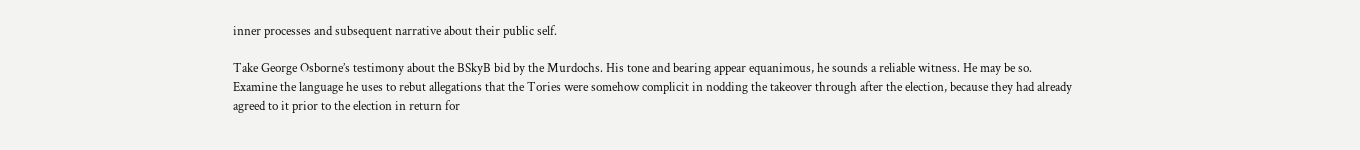inner processes and subsequent narrative about their public self.

Take George Osborne’s testimony about the BSkyB bid by the Murdochs. His tone and bearing appear equanimous, he sounds a reliable witness. He may be so. Examine the language he uses to rebut allegations that the Tories were somehow complicit in nodding the takeover through after the election, because they had already agreed to it prior to the election in return for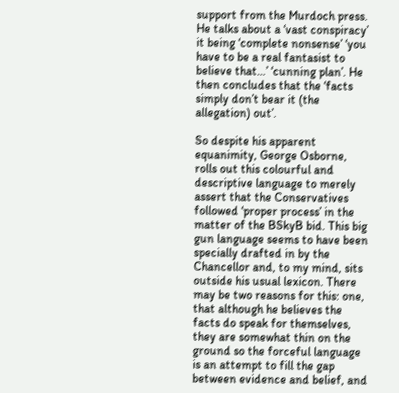support from the Murdoch press. He talks about a ‘vast conspiracy’ it being ‘complete nonsense’ ‘you have to be a real fantasist to believe that…’ ‘cunning plan’. He then concludes that the ‘facts simply don’t bear it (the allegation) out’.

So despite his apparent equanimity, George Osborne, rolls out this colourful and descriptive language to merely assert that the Conservatives followed ‘proper process’ in the matter of the BSkyB bid. This big gun language seems to have been specially drafted in by the Chancellor and, to my mind, sits outside his usual lexicon. There may be two reasons for this: one, that although he believes the facts do speak for themselves, they are somewhat thin on the ground so the forceful language is an attempt to fill the gap between evidence and belief, and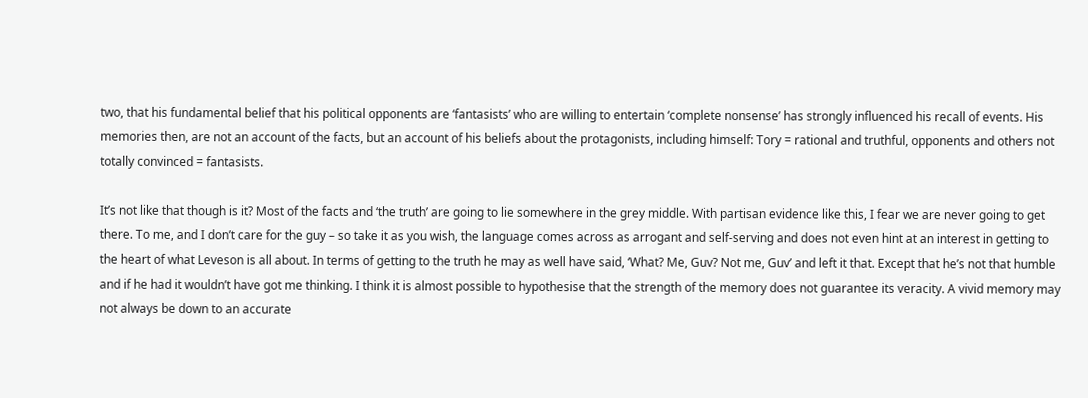two, that his fundamental belief that his political opponents are ‘fantasists’ who are willing to entertain ‘complete nonsense’ has strongly influenced his recall of events. His memories then, are not an account of the facts, but an account of his beliefs about the protagonists, including himself: Tory = rational and truthful, opponents and others not totally convinced = fantasists.

It’s not like that though is it? Most of the facts and ‘the truth’ are going to lie somewhere in the grey middle. With partisan evidence like this, I fear we are never going to get there. To me, and I don’t care for the guy – so take it as you wish, the language comes across as arrogant and self-serving and does not even hint at an interest in getting to the heart of what Leveson is all about. In terms of getting to the truth he may as well have said, ‘What? Me, Guv? Not me, Guv’ and left it that. Except that he’s not that humble and if he had it wouldn’t have got me thinking. I think it is almost possible to hypothesise that the strength of the memory does not guarantee its veracity. A vivid memory may not always be down to an accurate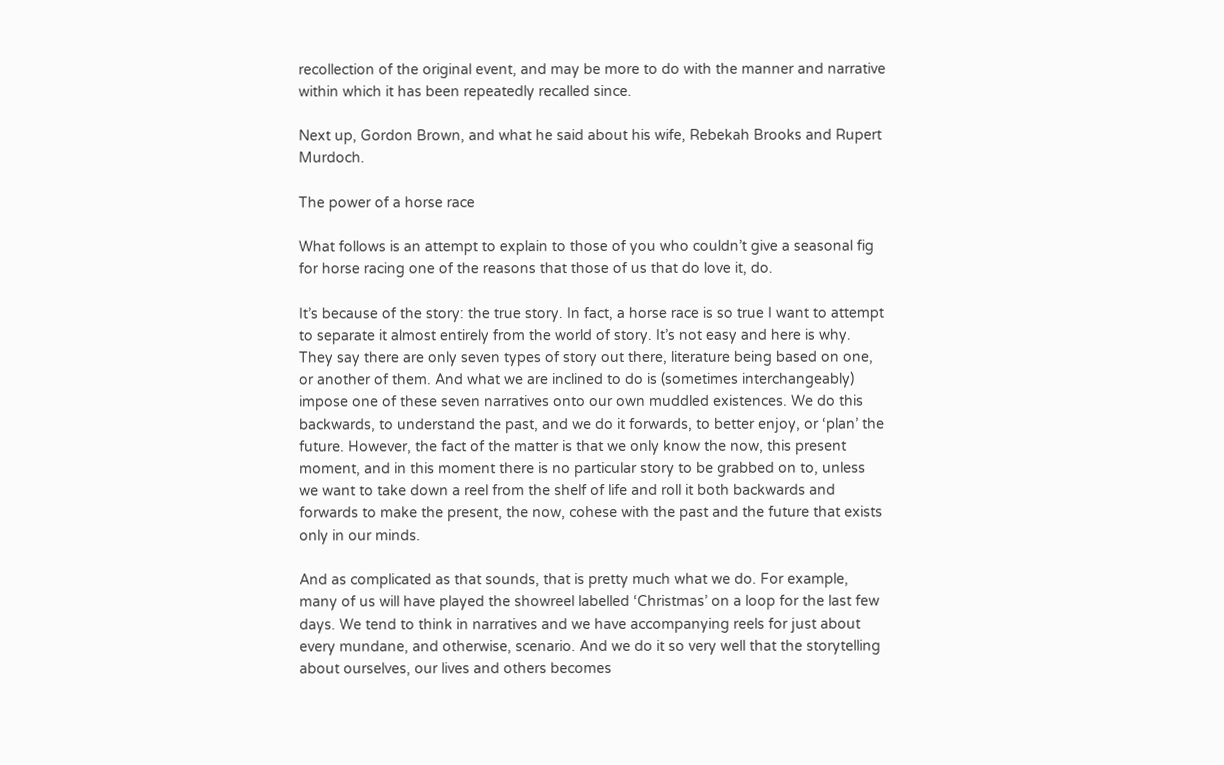recollection of the original event, and may be more to do with the manner and narrative within which it has been repeatedly recalled since.

Next up, Gordon Brown, and what he said about his wife, Rebekah Brooks and Rupert Murdoch.

The power of a horse race

What follows is an attempt to explain to those of you who couldn’t give a seasonal fig for horse racing one of the reasons that those of us that do love it, do.

It’s because of the story: the true story. In fact, a horse race is so true I want to attempt to separate it almost entirely from the world of story. It’s not easy and here is why. They say there are only seven types of story out there, literature being based on one, or another of them. And what we are inclined to do is (sometimes interchangeably) impose one of these seven narratives onto our own muddled existences. We do this backwards, to understand the past, and we do it forwards, to better enjoy, or ‘plan’ the future. However, the fact of the matter is that we only know the now, this present moment, and in this moment there is no particular story to be grabbed on to, unless we want to take down a reel from the shelf of life and roll it both backwards and forwards to make the present, the now, cohese with the past and the future that exists only in our minds.

And as complicated as that sounds, that is pretty much what we do. For example, many of us will have played the showreel labelled ‘Christmas’ on a loop for the last few days. We tend to think in narratives and we have accompanying reels for just about every mundane, and otherwise, scenario. And we do it so very well that the storytelling about ourselves, our lives and others becomes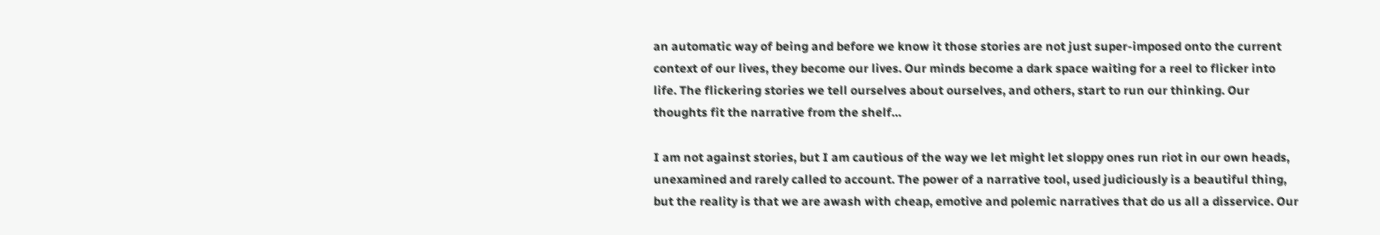an automatic way of being and before we know it those stories are not just super-imposed onto the current context of our lives, they become our lives. Our minds become a dark space waiting for a reel to flicker into life. The flickering stories we tell ourselves about ourselves, and others, start to run our thinking. Our thoughts fit the narrative from the shelf…

I am not against stories, but I am cautious of the way we let might let sloppy ones run riot in our own heads, unexamined and rarely called to account. The power of a narrative tool, used judiciously is a beautiful thing, but the reality is that we are awash with cheap, emotive and polemic narratives that do us all a disservice. Our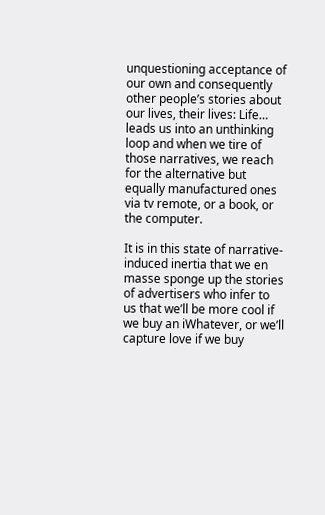unquestioning acceptance of our own and consequently other people’s stories about our lives, their lives: Life… leads us into an unthinking loop and when we tire of those narratives, we reach for the alternative but equally manufactured ones via tv remote, or a book, or the computer.

It is in this state of narrative-induced inertia that we en masse sponge up the stories of advertisers who infer to us that we’ll be more cool if we buy an iWhatever, or we’ll capture love if we buy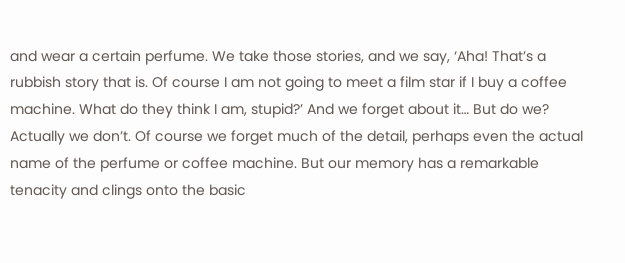and wear a certain perfume. We take those stories, and we say, ‘Aha! That’s a rubbish story that is. Of course I am not going to meet a film star if I buy a coffee machine. What do they think I am, stupid?’ And we forget about it… But do we? Actually we don’t. Of course we forget much of the detail, perhaps even the actual name of the perfume or coffee machine. But our memory has a remarkable tenacity and clings onto the basic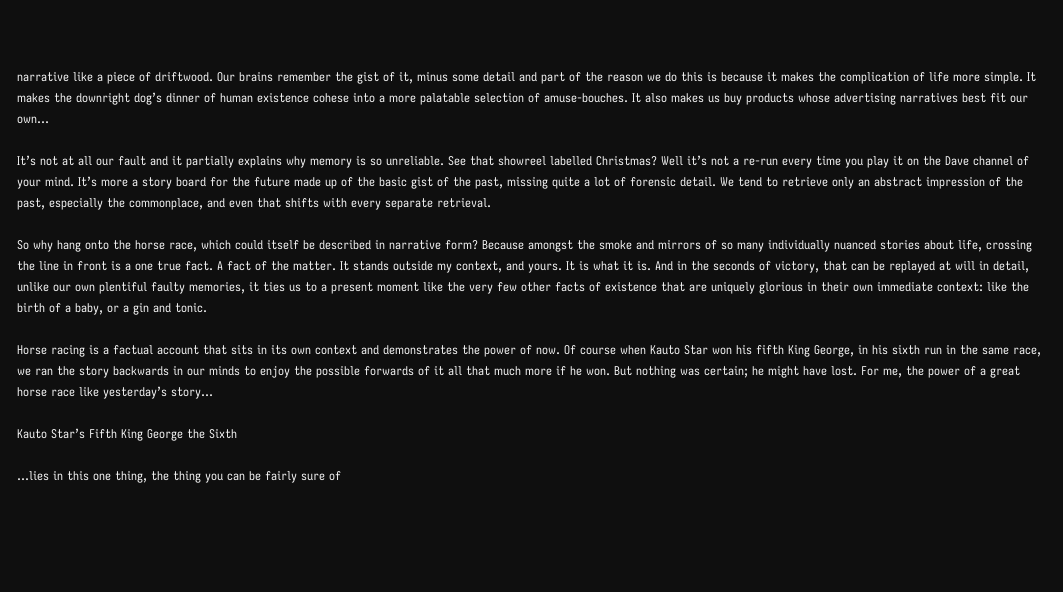narrative like a piece of driftwood. Our brains remember the gist of it, minus some detail and part of the reason we do this is because it makes the complication of life more simple. It makes the downright dog’s dinner of human existence cohese into a more palatable selection of amuse-bouches. It also makes us buy products whose advertising narratives best fit our own…

It’s not at all our fault and it partially explains why memory is so unreliable. See that showreel labelled Christmas? Well it’s not a re-run every time you play it on the Dave channel of your mind. It’s more a story board for the future made up of the basic gist of the past, missing quite a lot of forensic detail. We tend to retrieve only an abstract impression of the past, especially the commonplace, and even that shifts with every separate retrieval.

So why hang onto the horse race, which could itself be described in narrative form? Because amongst the smoke and mirrors of so many individually nuanced stories about life, crossing the line in front is a one true fact. A fact of the matter. It stands outside my context, and yours. It is what it is. And in the seconds of victory, that can be replayed at will in detail, unlike our own plentiful faulty memories, it ties us to a present moment like the very few other facts of existence that are uniquely glorious in their own immediate context: like the birth of a baby, or a gin and tonic.

Horse racing is a factual account that sits in its own context and demonstrates the power of now. Of course when Kauto Star won his fifth King George, in his sixth run in the same race, we ran the story backwards in our minds to enjoy the possible forwards of it all that much more if he won. But nothing was certain; he might have lost. For me, the power of a great horse race like yesterday’s story…

Kauto Star’s Fifth King George the Sixth

…lies in this one thing, the thing you can be fairly sure of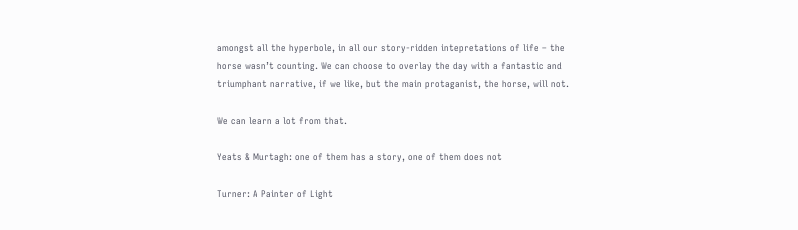amongst all the hyperbole, in all our story-ridden intepretations of life – the horse wasn’t counting. We can choose to overlay the day with a fantastic and triumphant narrative, if we like, but the main protaganist, the horse, will not.

We can learn a lot from that.

Yeats & Murtagh: one of them has a story, one of them does not

Turner: A Painter of Light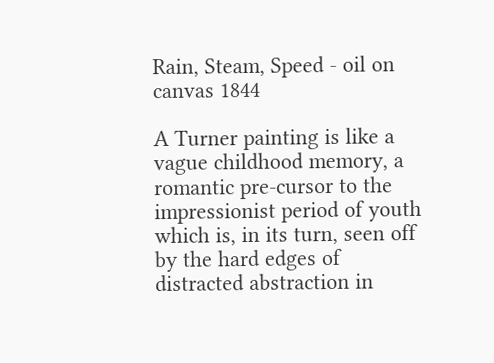Rain, Steam, Speed - oil on canvas 1844

A Turner painting is like a vague childhood memory, a romantic pre-cursor to the impressionist period of youth which is, in its turn, seen off by the hard edges of distracted abstraction in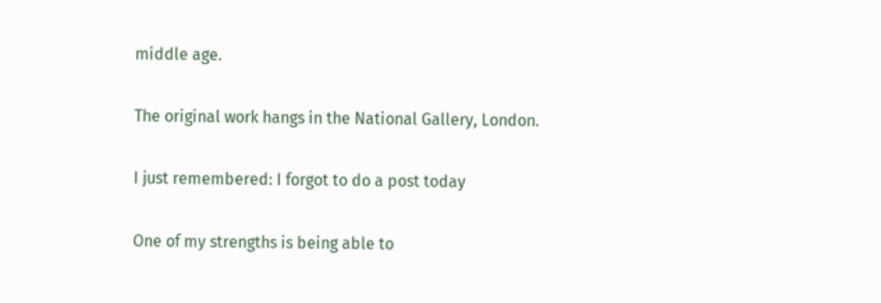middle age.

The original work hangs in the National Gallery, London.

I just remembered: I forgot to do a post today

One of my strengths is being able to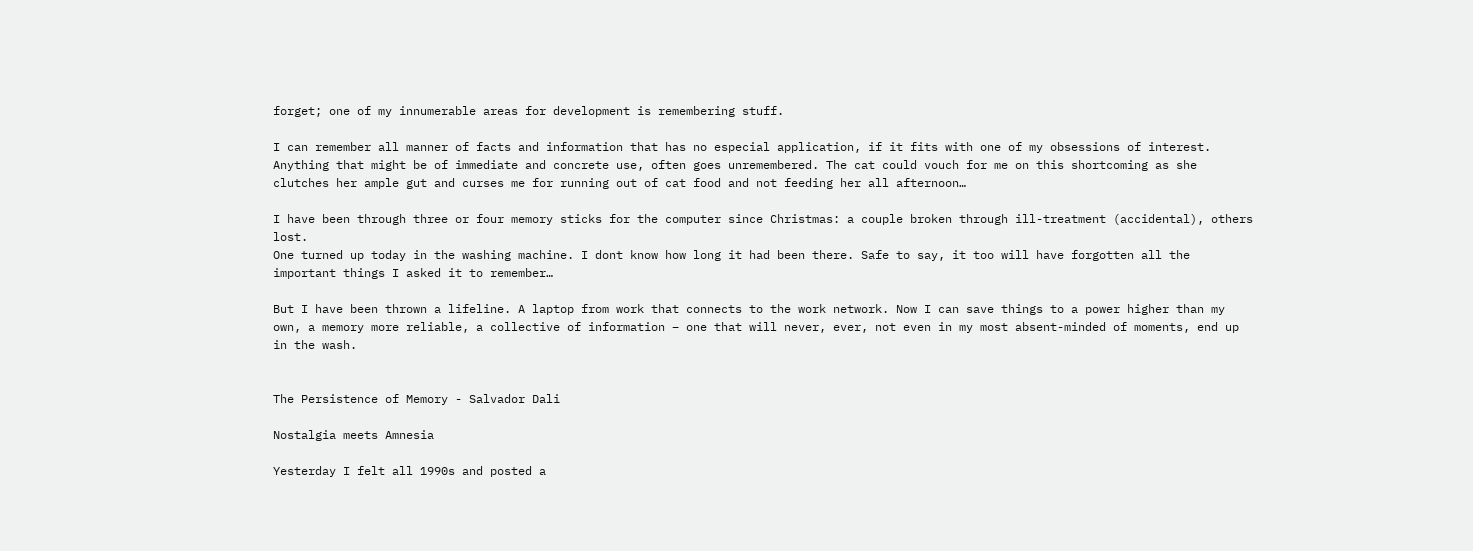forget; one of my innumerable areas for development is remembering stuff.

I can remember all manner of facts and information that has no especial application, if it fits with one of my obsessions of interest. Anything that might be of immediate and concrete use, often goes unremembered. The cat could vouch for me on this shortcoming as she clutches her ample gut and curses me for running out of cat food and not feeding her all afternoon…

I have been through three or four memory sticks for the computer since Christmas: a couple broken through ill-treatment (accidental), others lost.
One turned up today in the washing machine. I dont know how long it had been there. Safe to say, it too will have forgotten all the important things I asked it to remember…

But I have been thrown a lifeline. A laptop from work that connects to the work network. Now I can save things to a power higher than my own, a memory more reliable, a collective of information – one that will never, ever, not even in my most absent-minded of moments, end up in the wash.


The Persistence of Memory - Salvador Dali

Nostalgia meets Amnesia

Yesterday I felt all 1990s and posted a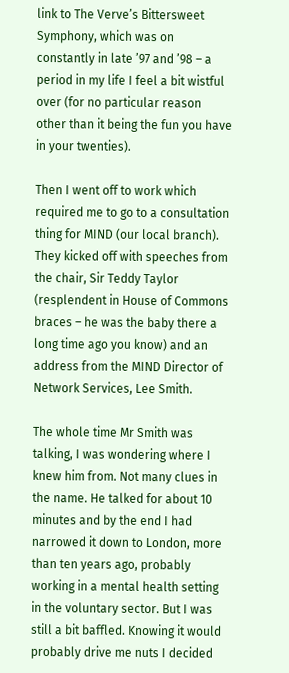link to The Verve’s Bittersweet Symphony, which was on constantly in late ’97 and ’98 – a period in my life I feel a bit wistful over (for no particular reason other than it being the fun you have in your twenties).

Then I went off to work which required me to go to a consultation thing for MIND (our local branch). They kicked off with speeches from the chair, Sir Teddy Taylor (resplendent in House of Commons braces – he was the baby there a long time ago you know) and an address from the MIND Director of Network Services, Lee Smith.

The whole time Mr Smith was talking, I was wondering where I knew him from. Not many clues in the name. He talked for about 10 minutes and by the end I had narrowed it down to London, more than ten years ago, probably working in a mental health setting in the voluntary sector. But I was still a bit baffled. Knowing it would probably drive me nuts I decided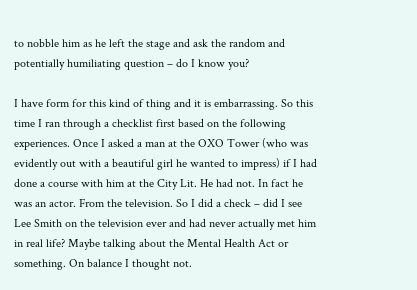to nobble him as he left the stage and ask the random and potentially humiliating question – do I know you?

I have form for this kind of thing and it is embarrassing. So this time I ran through a checklist first based on the following experiences. Once I asked a man at the OXO Tower (who was evidently out with a beautiful girl he wanted to impress) if I had done a course with him at the City Lit. He had not. In fact he was an actor. From the television. So I did a check – did I see Lee Smith on the television ever and had never actually met him in real life? Maybe talking about the Mental Health Act or something. On balance I thought not.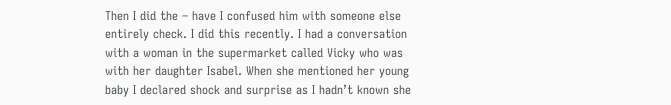Then I did the – have I confused him with someone else entirely check. I did this recently. I had a conversation with a woman in the supermarket called Vicky who was with her daughter Isabel. When she mentioned her young baby I declared shock and surprise as I hadn’t known she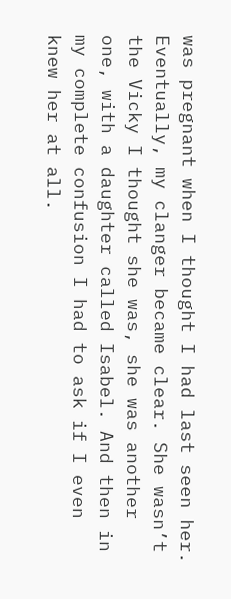was pregnant when I thought I had last seen her. Eventually, my clanger became clear. She wasn’t the Vicky I thought she was, she was another one, with a daughter called Isabel. And then in my complete confusion I had to ask if I even knew her at all.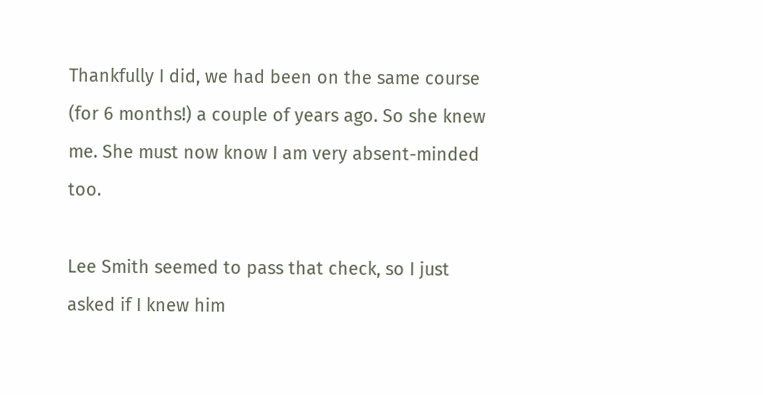Thankfully I did, we had been on the same course (for 6 months!) a couple of years ago. So she knew me. She must now know I am very absent-minded too.

Lee Smith seemed to pass that check, so I just asked if I knew him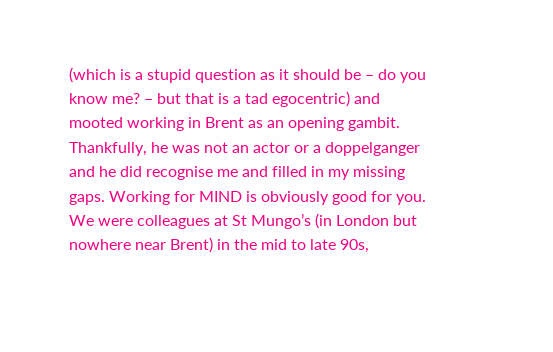(which is a stupid question as it should be – do you know me? – but that is a tad egocentric) and mooted working in Brent as an opening gambit. Thankfully, he was not an actor or a doppelganger and he did recognise me and filled in my missing gaps. Working for MIND is obviously good for you. We were colleagues at St Mungo’s (in London but nowhere near Brent) in the mid to late 90s,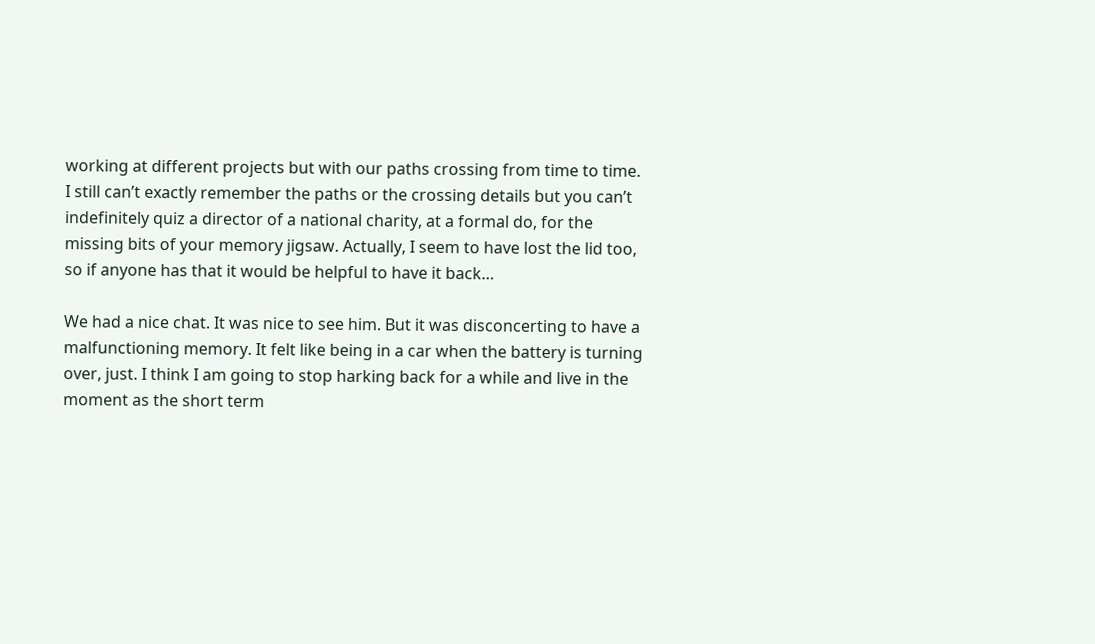working at different projects but with our paths crossing from time to time. I still can’t exactly remember the paths or the crossing details but you can’t indefinitely quiz a director of a national charity, at a formal do, for the missing bits of your memory jigsaw. Actually, I seem to have lost the lid too, so if anyone has that it would be helpful to have it back…

We had a nice chat. It was nice to see him. But it was disconcerting to have a malfunctioning memory. It felt like being in a car when the battery is turning over, just. I think I am going to stop harking back for a while and live in the moment as the short term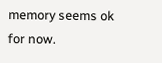memory seems ok for now.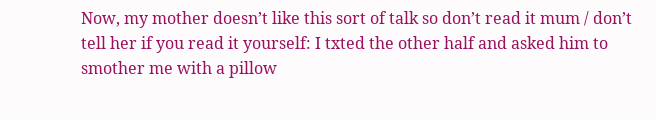Now, my mother doesn’t like this sort of talk so don’t read it mum / don’t tell her if you read it yourself: I txted the other half and asked him to smother me with a pillow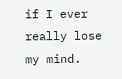if I ever really lose my mind.